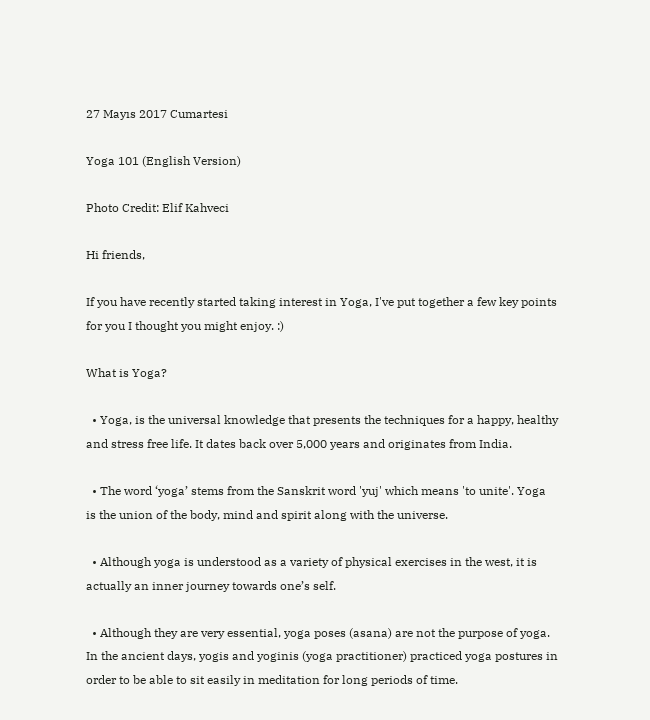27 Mayıs 2017 Cumartesi

Yoga 101 (English Version)

Photo Credit: Elif Kahveci

Hi friends,

If you have recently started taking interest in Yoga, I've put together a few key points for you I thought you might enjoy. :)

What is Yoga?

  • Yoga, is the universal knowledge that presents the techniques for a happy, healthy and stress free life. It dates back over 5,000 years and originates from India.

  • The word ‘yoga’ stems from the Sanskrit word 'yuj' which means 'to unite'. Yoga is the union of the body, mind and spirit along with the universe.

  • Although yoga is understood as a variety of physical exercises in the west, it is actually an inner journey towards one’s self.

  • Although they are very essential, yoga poses (asana) are not the purpose of yoga. In the ancient days, yogis and yoginis (yoga practitioner) practiced yoga postures in order to be able to sit easily in meditation for long periods of time.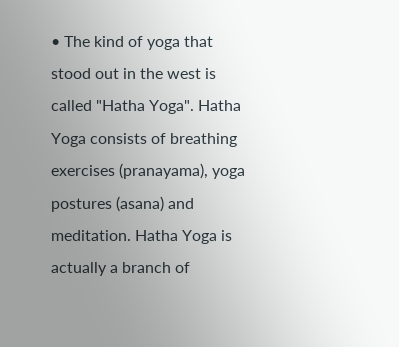• The kind of yoga that stood out in the west is called "Hatha Yoga". Hatha Yoga consists of breathing exercises (pranayama), yoga postures (asana) and meditation. Hatha Yoga is actually a branch of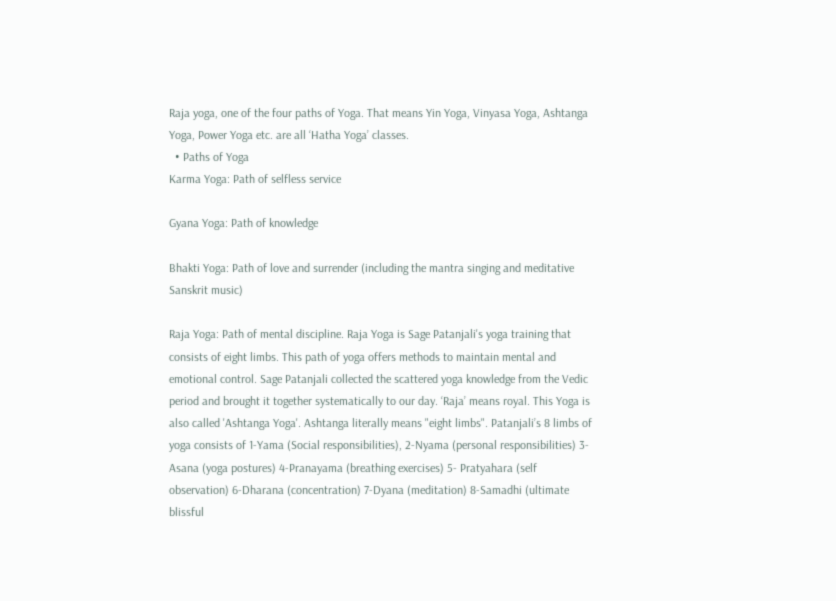Raja yoga, one of the four paths of Yoga. That means Yin Yoga, Vinyasa Yoga, Ashtanga Yoga, Power Yoga etc. are all ‘Hatha Yoga’ classes.
  • Paths of Yoga
Karma Yoga: Path of selfless service

Gyana Yoga: Path of knowledge

Bhakti Yoga: Path of love and surrender (including the mantra singing and meditative Sanskrit music)

Raja Yoga: Path of mental discipline. Raja Yoga is Sage Patanjali's yoga training that consists of eight limbs. This path of yoga offers methods to maintain mental and emotional control. Sage Patanjali collected the scattered yoga knowledge from the Vedic period and brought it together systematically to our day. ‘Raja’ means royal. This Yoga is also called 'Ashtanga Yoga'. Ashtanga literally means "eight limbs". Patanjali’s 8 limbs of yoga consists of 1-Yama (Social responsibilities), 2-Nyama (personal responsibilities) 3-Asana (yoga postures) 4-Pranayama (breathing exercises) 5- Pratyahara (self observation) 6-Dharana (concentration) 7-Dyana (meditation) 8-Samadhi (ultimate blissful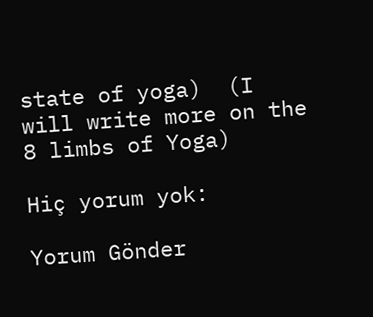state of yoga)  (I will write more on the 8 limbs of Yoga)

Hiç yorum yok:

Yorum Gönder